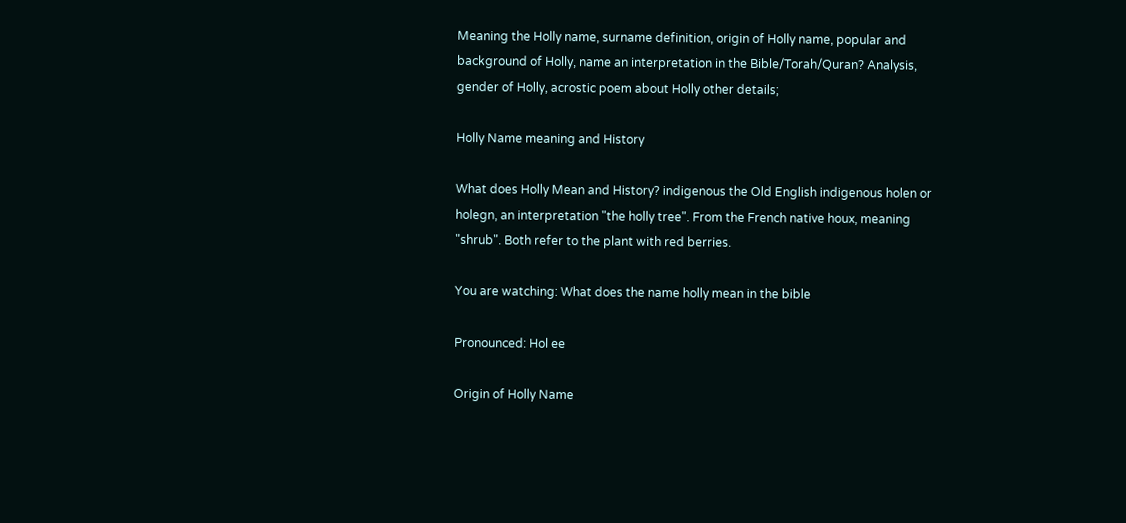Meaning the Holly name, surname definition, origin of Holly name, popular and background of Holly, name an interpretation in the Bible/Torah/Quran? Analysis, gender of Holly, acrostic poem about Holly other details;

Holly Name meaning and History

What does Holly Mean and History? indigenous the Old English indigenous holen or holegn, an interpretation "the holly tree". From the French native houx, meaning "shrub". Both refer to the plant with red berries.

You are watching: What does the name holly mean in the bible

Pronounced: Hol ee

Origin of Holly Name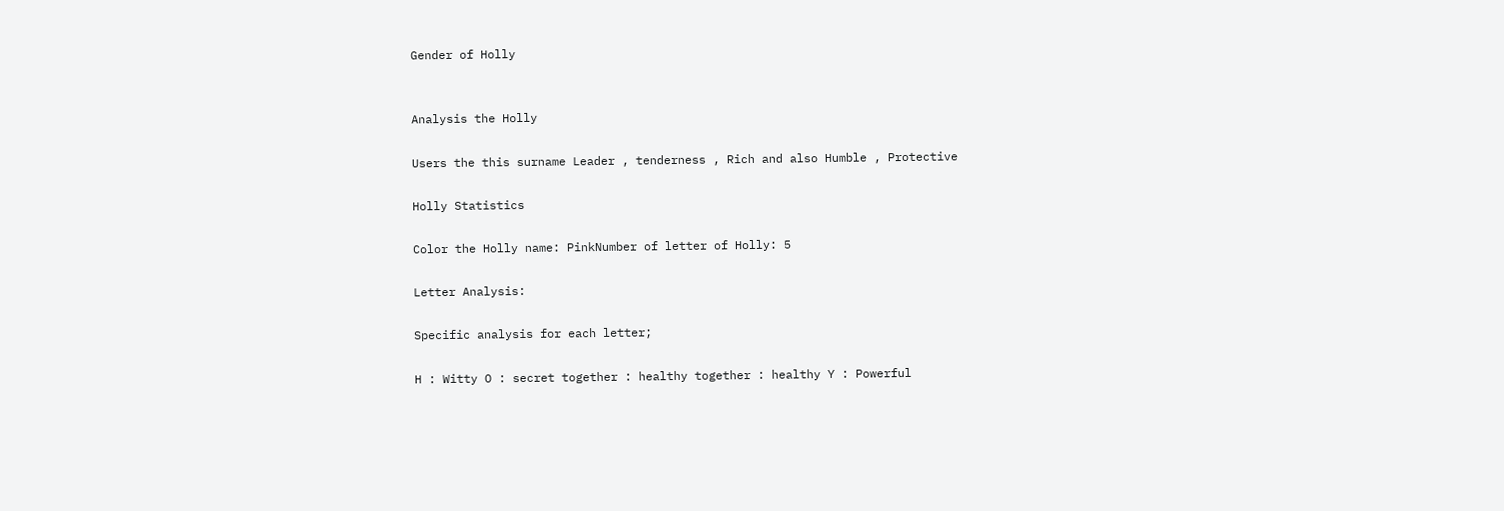Gender of Holly


Analysis the Holly

Users the this surname Leader , tenderness , Rich and also Humble , Protective

Holly Statistics

Color the Holly name: PinkNumber of letter of Holly: 5

Letter Analysis:

Specific analysis for each letter;

H : Witty O : secret together : healthy together : healthy Y : Powerful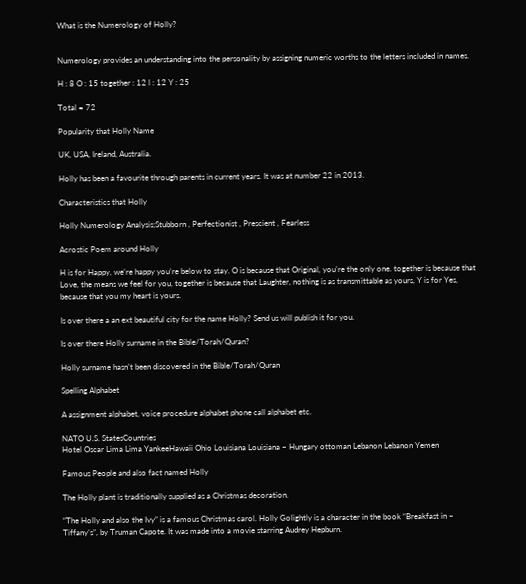What is the Numerology of Holly?


Numerology provides an understanding into the personality by assigning numeric worths to the letters included in names.

H : 8 O : 15 together : 12 l : 12 Y : 25

Total = 72

Popularity that Holly Name

UK, USA, Ireland, Australia.

Holly has been a favourite through parents in current years. It was at number 22 in 2013.

Characteristics that Holly

Holly Numerology Analysis;Stubborn , Perfectionist , Prescient , Fearless

Acrostic Poem around Holly

H is for Happy, we’re happy you’re below to stay. O is because that Original, you’re the only one. together is because that Love, the means we feel for you, together is because that Laughter, nothing is as transmittable as yours, Y is for Yes, because that you my heart is yours.

Is over there a an ext beautiful city for the name Holly? Send us will publish it for you.

Is over there Holly surname in the Bible/Torah/Quran?

Holly surname hasn’t been discovered in the Bible/Torah/Quran

Spelling Alphabet

A assignment alphabet, voice procedure alphabet phone call alphabet etc.

NATO U.S. StatesCountries
Hotel Oscar Lima Lima YankeeHawaii Ohio Louisiana Louisiana – Hungary ottoman Lebanon Lebanon Yemen

Famous People and also fact named Holly

The Holly plant is traditionally supplied as a Christmas decoration.

“The Holly and also the Ivy” is a famous Christmas carol. Holly Golightly is a character in the book “Breakfast in ~ Tiffany’s”, by Truman Capote. It was made into a movie starring Audrey Hepburn.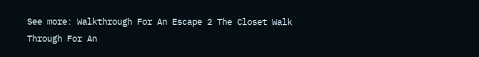See more: Walkthrough For An Escape 2 The Closet Walk Through For An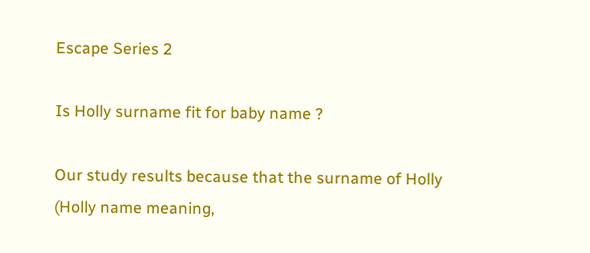Escape Series 2

Is Holly surname fit for baby name ?

Our study results because that the surname of Holly (Holly name meaning,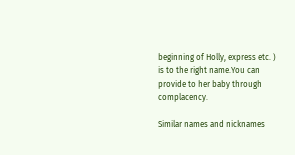beginning of Holly, express etc. ) is to the right name.You can provide to her baby through complacency.

Similar names and nicknames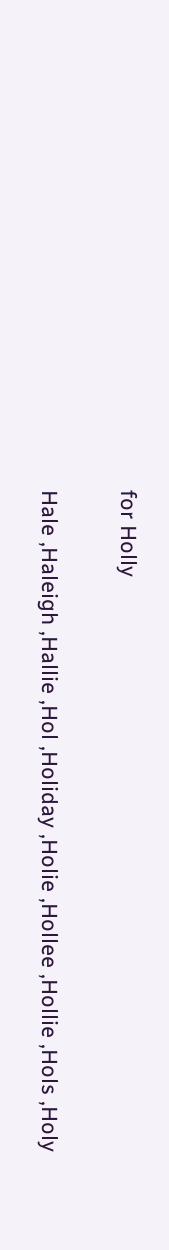for Holly

Hale ,Haleigh ,Hallie ,Hol ,Holiday ,Holie ,Hollee ,Hollie ,Hols ,Holy